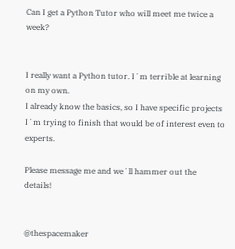Can I get a Python Tutor who will meet me twice a week?


I really want a Python tutor. I´m terrible at learning on my own.
I already know the basics, so I have specific projects I´m trying to finish that would be of interest even to experts.

Please message me and we´ll hammer out the details!


@thespacemaker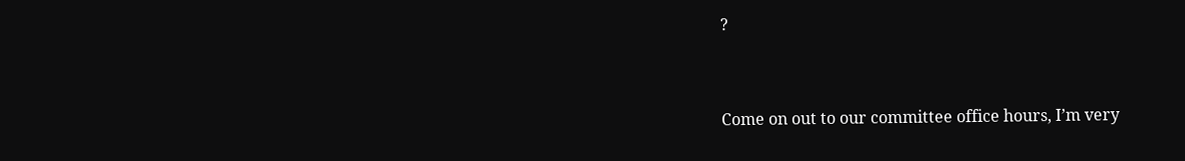?


Come on out to our committee office hours, I’m very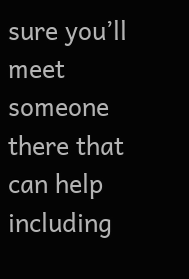sure you’ll meet someone there that can help including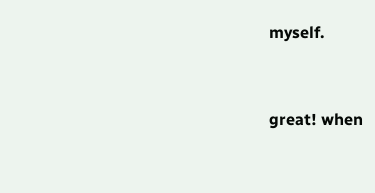myself.


great! when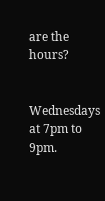are the hours?


Wednesdays at 7pm to 9pm.